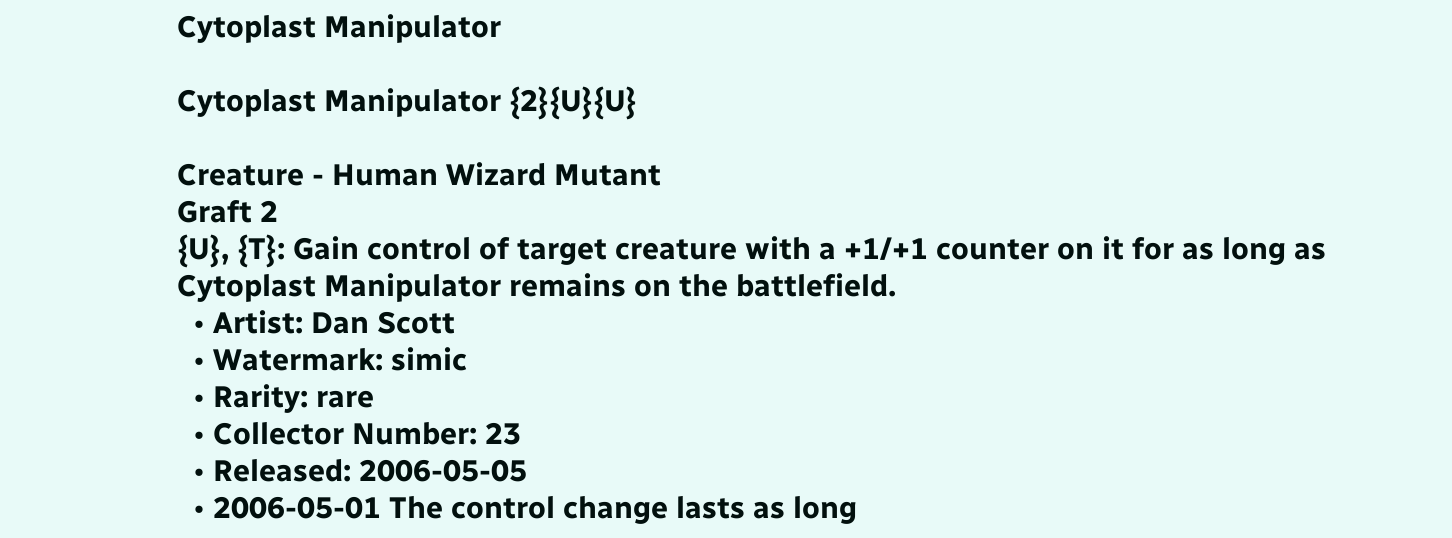Cytoplast Manipulator

Cytoplast Manipulator {2}{U}{U}

Creature - Human Wizard Mutant
Graft 2
{U}, {T}: Gain control of target creature with a +1/+1 counter on it for as long as Cytoplast Manipulator remains on the battlefield.
  • Artist: Dan Scott
  • Watermark: simic
  • Rarity: rare
  • Collector Number: 23
  • Released: 2006-05-05
  • 2006-05-01 The control change lasts as long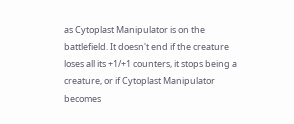as Cytoplast Manipulator is on the battlefield. It doesn't end if the creature loses all its +1/+1 counters, it stops being a creature, or if Cytoplast Manipulator becomes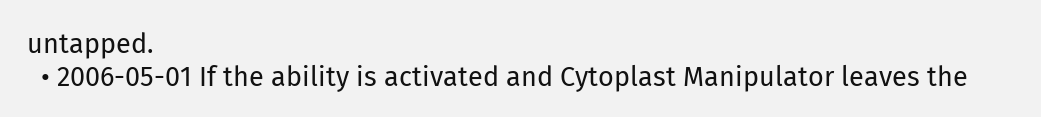untapped.
  • 2006-05-01 If the ability is activated and Cytoplast Manipulator leaves the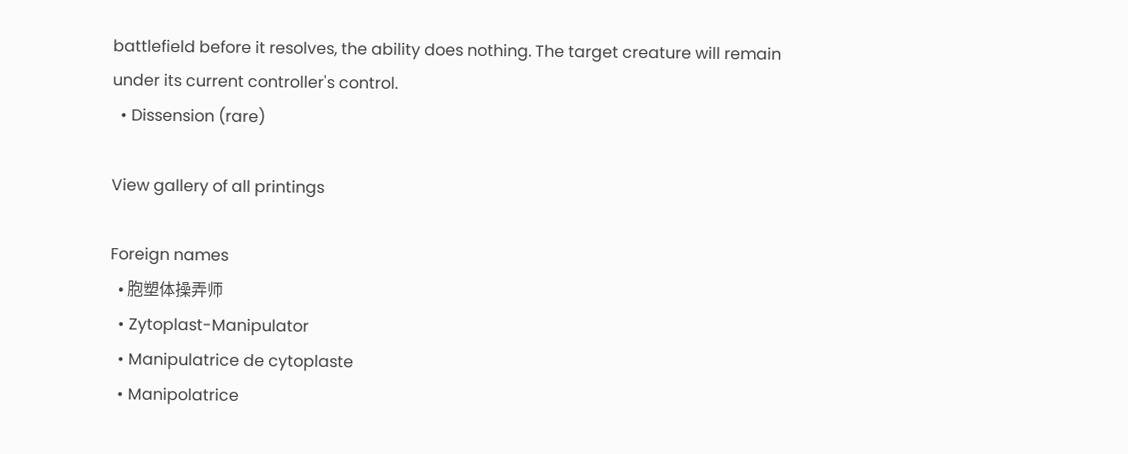battlefield before it resolves, the ability does nothing. The target creature will remain under its current controller's control.
  • Dissension (rare)

View gallery of all printings

Foreign names
  • 胞塑体操弄师
  • Zytoplast-Manipulator
  • Manipulatrice de cytoplaste
  • Manipolatrice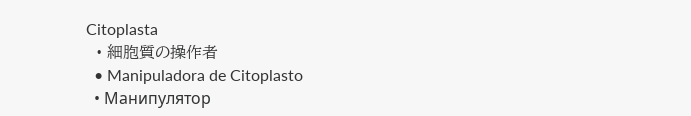Citoplasta
  • 細胞質の操作者
  • Manipuladora de Citoplasto
  • Манипулятор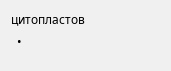цитопластов
  •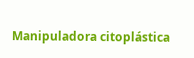Manipuladora citoplástica